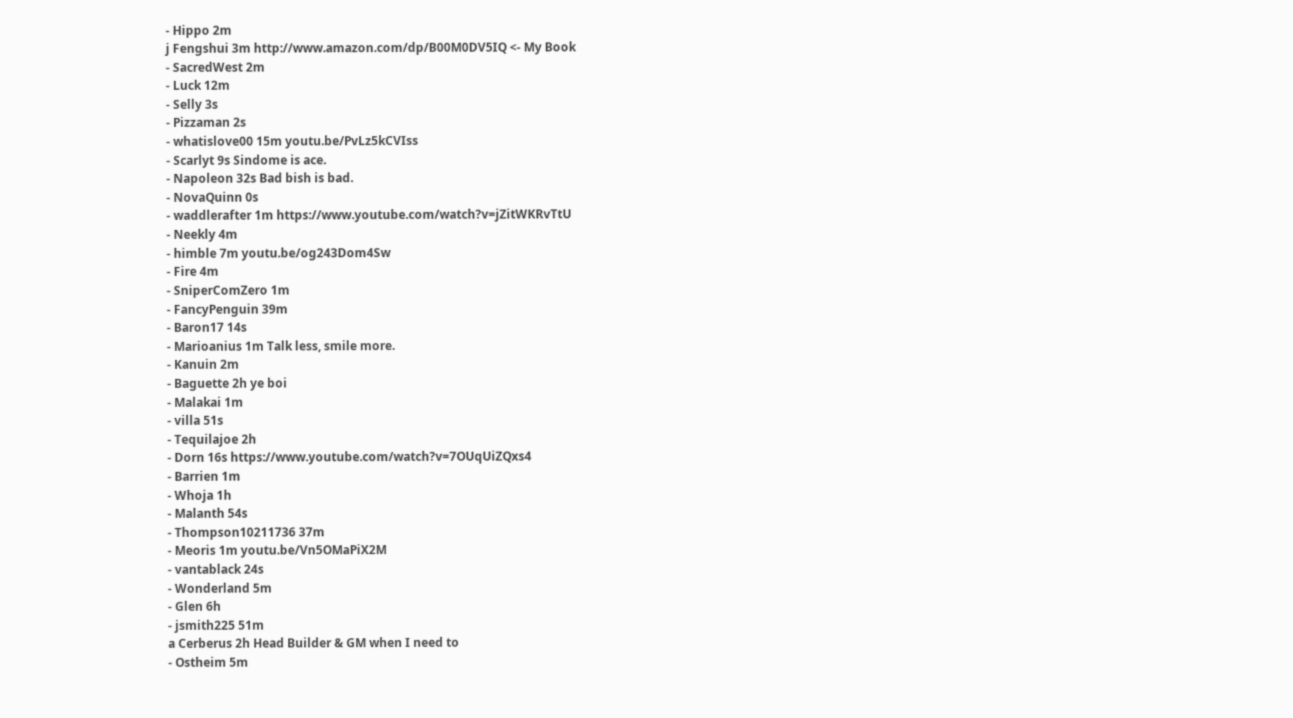- Hippo 2m
j Fengshui 3m http://www.amazon.com/dp/B00M0DV5IQ <- My Book
- SacredWest 2m
- Luck 12m
- Selly 3s
- Pizzaman 2s
- whatislove00 15m youtu.be/PvLz5kCVIss
- Scarlyt 9s Sindome is ace.
- Napoleon 32s Bad bish is bad.
- NovaQuinn 0s
- waddlerafter 1m https://www.youtube.com/watch?v=jZitWKRvTtU
- Neekly 4m
- himble 7m youtu.be/og243Dom4Sw
- Fire 4m
- SniperComZero 1m
- FancyPenguin 39m
- Baron17 14s
- Marioanius 1m Talk less, smile more.
- Kanuin 2m
- Baguette 2h ye boi
- Malakai 1m
- villa 51s
- Tequilajoe 2h
- Dorn 16s https://www.youtube.com/watch?v=7OUqUiZQxs4
- Barrien 1m
- Whoja 1h
- Malanth 54s
- Thompson10211736 37m
- Meoris 1m youtu.be/Vn5OMaPiX2M
- vantablack 24s
- Wonderland 5m
- Glen 6h
- jsmith225 51m
a Cerberus 2h Head Builder & GM when I need to
- Ostheim 5m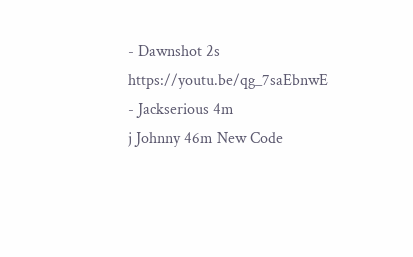- Dawnshot 2s https://youtu.be/qg_7saEbnwE
- Jackserious 4m
j Johnny 46m New Code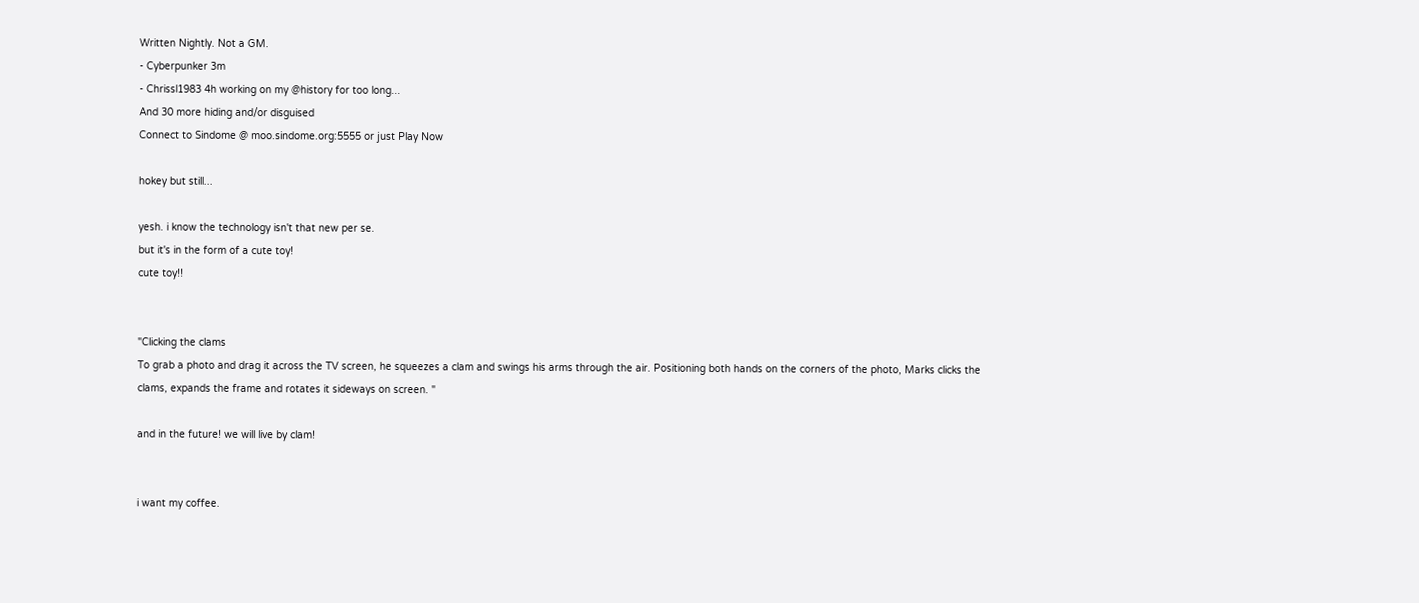Written Nightly. Not a GM.
- Cyberpunker 3m
- Chrissl1983 4h working on my @history for too long...
And 30 more hiding and/or disguised
Connect to Sindome @ moo.sindome.org:5555 or just Play Now

hokey but still...

yesh. i know the technology isn't that new per se.
but it's in the form of a cute toy!
cute toy!!


"Clicking the clams
To grab a photo and drag it across the TV screen, he squeezes a clam and swings his arms through the air. Positioning both hands on the corners of the photo, Marks clicks the clams, expands the frame and rotates it sideways on screen. "

and in the future! we will live by clam!


i want my coffee.